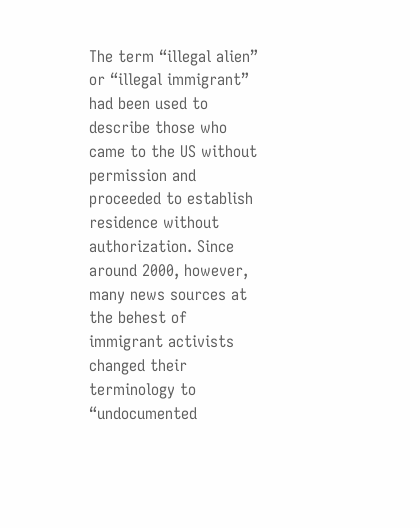The term “illegal alien” or “illegal immigrant” had been used to describe those who came to the US without permission and proceeded to establish residence without authorization. Since around 2000, however, many news sources at the behest of immigrant activists changed their terminology to “undocumented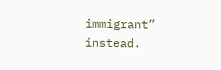immigrant” instead.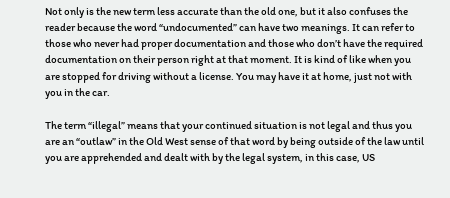Not only is the new term less accurate than the old one, but it also confuses the reader because the word “undocumented” can have two meanings. It can refer to those who never had proper documentation and those who don’t have the required documentation on their person right at that moment. It is kind of like when you are stopped for driving without a license. You may have it at home, just not with you in the car.

The term “illegal” means that your continued situation is not legal and thus you are an “outlaw” in the Old West sense of that word by being outside of the law until you are apprehended and dealt with by the legal system, in this case, US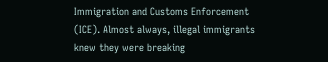Immigration and Customs Enforcement (ICE). Almost always, illegal immigrants knew they were breaking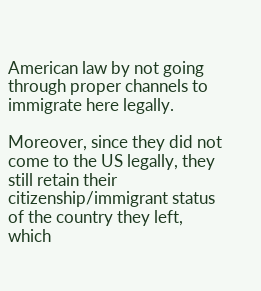American law by not going through proper channels to immigrate here legally.

Moreover, since they did not come to the US legally, they still retain their citizenship/immigrant status of the country they left, which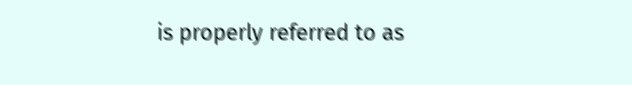is properly referred to as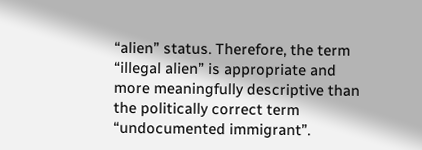“alien” status. Therefore, the term “illegal alien” is appropriate and more meaningfully descriptive than the politically correct term “undocumented immigrant”.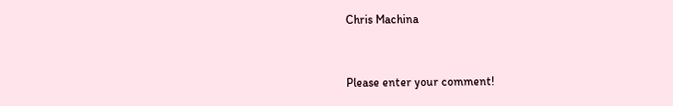Chris Machina


Please enter your comment!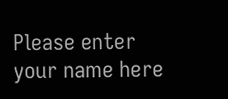Please enter your name here